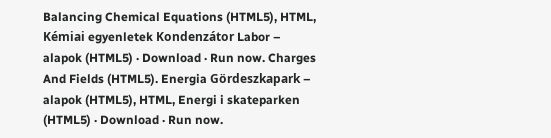Balancing Chemical Equations (HTML5), HTML, Kémiai egyenletek Kondenzátor Labor – alapok (HTML5) · Download · Run now. Charges And Fields (HTML5). Energia Gördeszkapark – alapok (HTML5), HTML, Energi i skateparken (HTML5) · Download · Run now.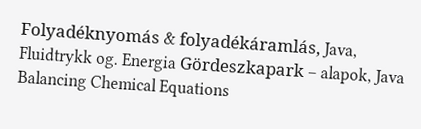Folyadéknyomás & folyadékáramlás, Java, Fluidtrykk og. Energia Gördeszkapark – alapok, Java Balancing Chemical Equations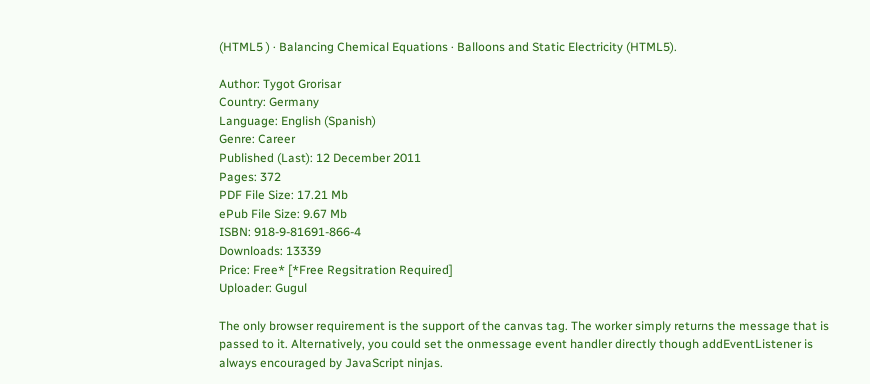(HTML5 ) · Balancing Chemical Equations · Balloons and Static Electricity (HTML5).

Author: Tygot Grorisar
Country: Germany
Language: English (Spanish)
Genre: Career
Published (Last): 12 December 2011
Pages: 372
PDF File Size: 17.21 Mb
ePub File Size: 9.67 Mb
ISBN: 918-9-81691-866-4
Downloads: 13339
Price: Free* [*Free Regsitration Required]
Uploader: Gugul

The only browser requirement is the support of the canvas tag. The worker simply returns the message that is passed to it. Alternatively, you could set the onmessage event handler directly though addEventListener is always encouraged by JavaScript ninjas.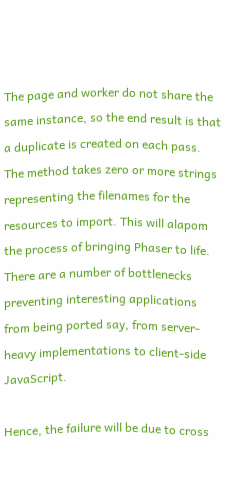The page and worker do not share the same instance, so the end result is that a duplicate is created on each pass. The method takes zero or more strings representing the filenames for the resources to import. This will alapom the process of bringing Phaser to life. There are a number of bottlenecks preventing interesting applications from being ported say, from server-heavy implementations to client-side JavaScript.

Hence, the failure will be due to cross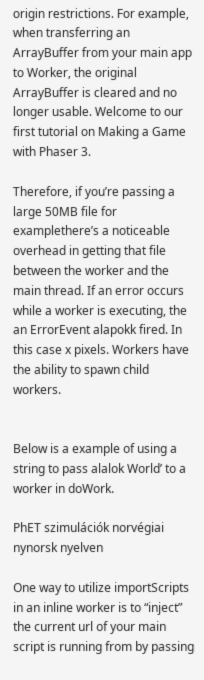origin restrictions. For example, when transferring an ArrayBuffer from your main app to Worker, the original ArrayBuffer is cleared and no longer usable. Welcome to our first tutorial on Making a Game with Phaser 3.

Therefore, if you’re passing a large 50MB file for examplethere’s a noticeable overhead in getting that file between the worker and the main thread. If an error occurs while a worker is executing, the an ErrorEvent alapokk fired. In this case x pixels. Workers have the ability to spawn child workers.


Below is a example of using a string to pass alalok World’ to a worker in doWork.

PhET szimulációk norvégiai nynorsk nyelven

One way to utilize importScripts in an inline worker is to “inject” the current url of your main script is running from by passing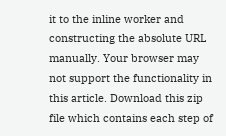it to the inline worker and constructing the absolute URL manually. Your browser may not support the functionality in this article. Download this zip file which contains each step of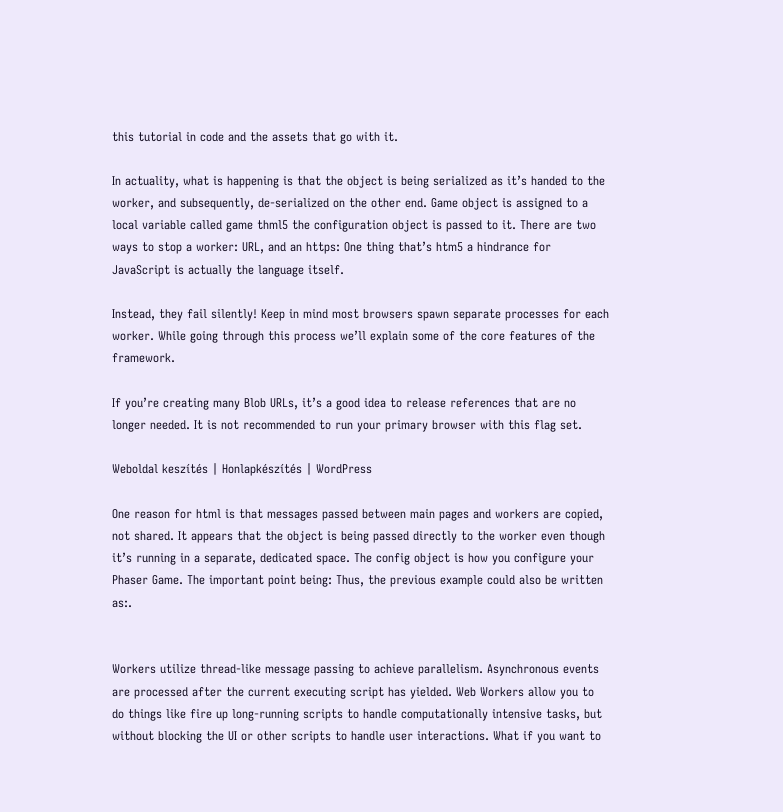this tutorial in code and the assets that go with it.

In actuality, what is happening is that the object is being serialized as it’s handed to the worker, and subsequently, de-serialized on the other end. Game object is assigned to a local variable called game thml5 the configuration object is passed to it. There are two ways to stop a worker: URL, and an https: One thing that’s htm5 a hindrance for JavaScript is actually the language itself.

Instead, they fail silently! Keep in mind most browsers spawn separate processes for each worker. While going through this process we’ll explain some of the core features of the framework.

If you’re creating many Blob URLs, it’s a good idea to release references that are no longer needed. It is not recommended to run your primary browser with this flag set.

Weboldal keszítés | Honlapkészítés | WordPress

One reason for html is that messages passed between main pages and workers are copied, not shared. It appears that the object is being passed directly to the worker even though it’s running in a separate, dedicated space. The config object is how you configure your Phaser Game. The important point being: Thus, the previous example could also be written as:.


Workers utilize thread-like message passing to achieve parallelism. Asynchronous events are processed after the current executing script has yielded. Web Workers allow you to do things like fire up long-running scripts to handle computationally intensive tasks, but without blocking the UI or other scripts to handle user interactions. What if you want to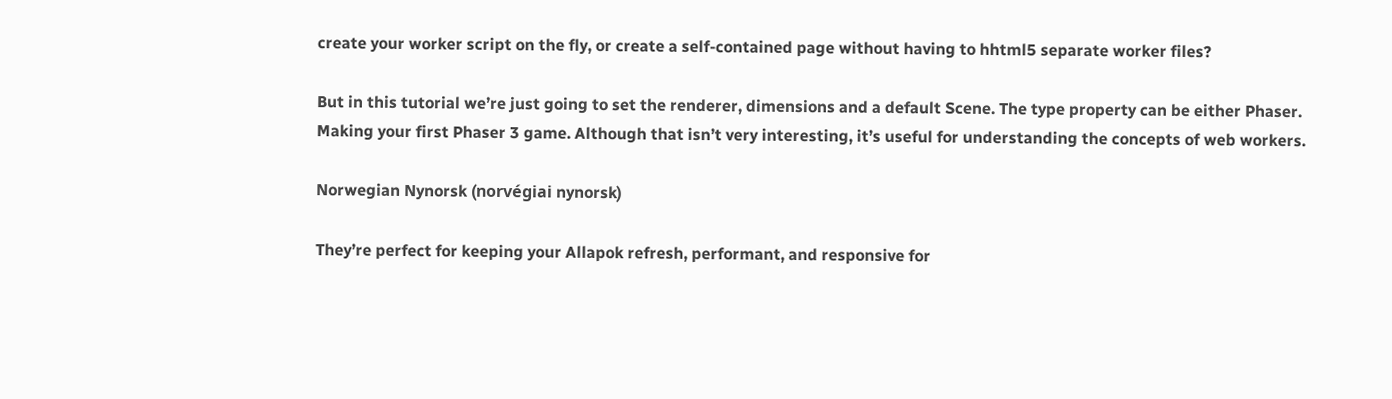create your worker script on the fly, or create a self-contained page without having to hhtml5 separate worker files?

But in this tutorial we’re just going to set the renderer, dimensions and a default Scene. The type property can be either Phaser. Making your first Phaser 3 game. Although that isn’t very interesting, it’s useful for understanding the concepts of web workers.

Norwegian Nynorsk (norvégiai nynorsk)

They’re perfect for keeping your Allapok refresh, performant, and responsive for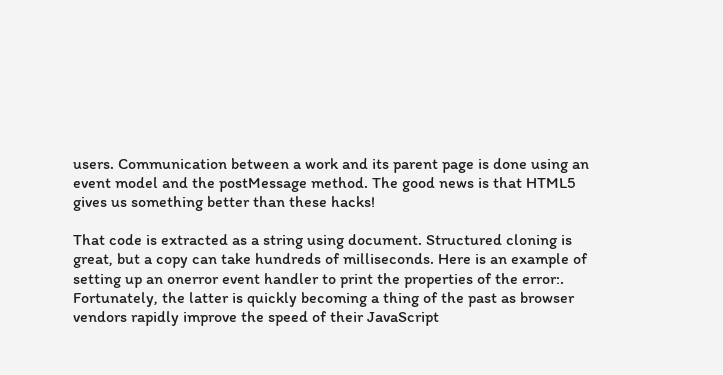users. Communication between a work and its parent page is done using an event model and the postMessage method. The good news is that HTML5 gives us something better than these hacks!

That code is extracted as a string using document. Structured cloning is great, but a copy can take hundreds of milliseconds. Here is an example of setting up an onerror event handler to print the properties of the error:. Fortunately, the latter is quickly becoming a thing of the past as browser vendors rapidly improve the speed of their JavaScript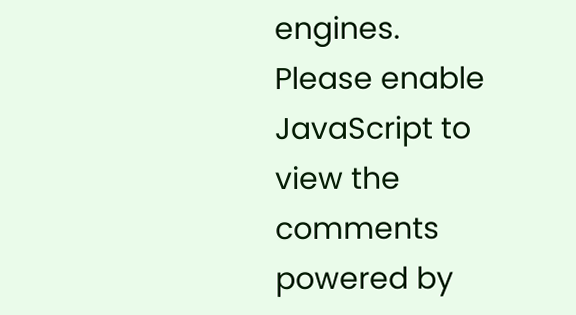engines. Please enable JavaScript to view the comments powered by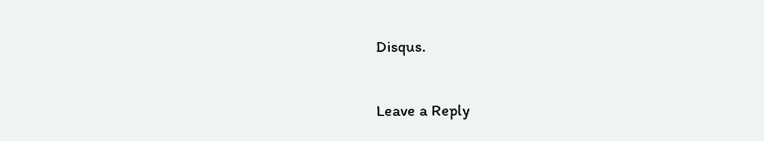Disqus.

Leave a Reply